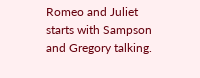Romeo and Juliet starts with Sampson and Gregory talking.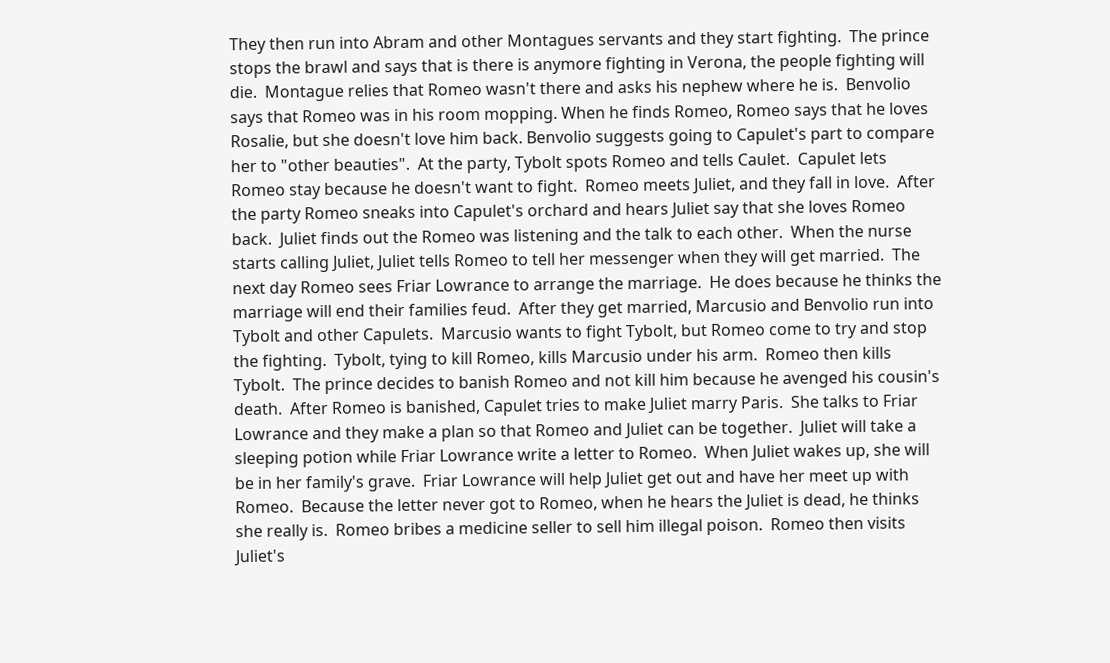They then run into Abram and other Montagues servants and they start fighting.  The prince stops the brawl and says that is there is anymore fighting in Verona, the people fighting will die.  Montague relies that Romeo wasn't there and asks his nephew where he is.  Benvolio says that Romeo was in his room mopping. When he finds Romeo, Romeo says that he loves Rosalie, but she doesn't love him back. Benvolio suggests going to Capulet's part to compare her to "other beauties".  At the party, Tybolt spots Romeo and tells Caulet.  Capulet lets Romeo stay because he doesn't want to fight.  Romeo meets Juliet, and they fall in love.  After the party Romeo sneaks into Capulet's orchard and hears Juliet say that she loves Romeo back.  Juliet finds out the Romeo was listening and the talk to each other.  When the nurse starts calling Juliet, Juliet tells Romeo to tell her messenger when they will get married.  The next day Romeo sees Friar Lowrance to arrange the marriage.  He does because he thinks the marriage will end their families feud.  After they get married, Marcusio and Benvolio run into Tybolt and other Capulets.  Marcusio wants to fight Tybolt, but Romeo come to try and stop the fighting.  Tybolt, tying to kill Romeo, kills Marcusio under his arm.  Romeo then kills Tybolt.  The prince decides to banish Romeo and not kill him because he avenged his cousin's death.  After Romeo is banished, Capulet tries to make Juliet marry Paris.  She talks to Friar Lowrance and they make a plan so that Romeo and Juliet can be together.  Juliet will take a sleeping potion while Friar Lowrance write a letter to Romeo.  When Juliet wakes up, she will be in her family's grave.  Friar Lowrance will help Juliet get out and have her meet up with Romeo.  Because the letter never got to Romeo, when he hears the Juliet is dead, he thinks she really is.  Romeo bribes a medicine seller to sell him illegal poison.  Romeo then visits Juliet's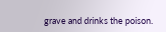grave and drinks the poison.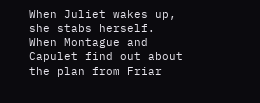When Juliet wakes up, she stabs herself.  When Montague and Capulet find out about the plan from Friar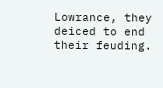Lowrance, they deiced to end their feuding.